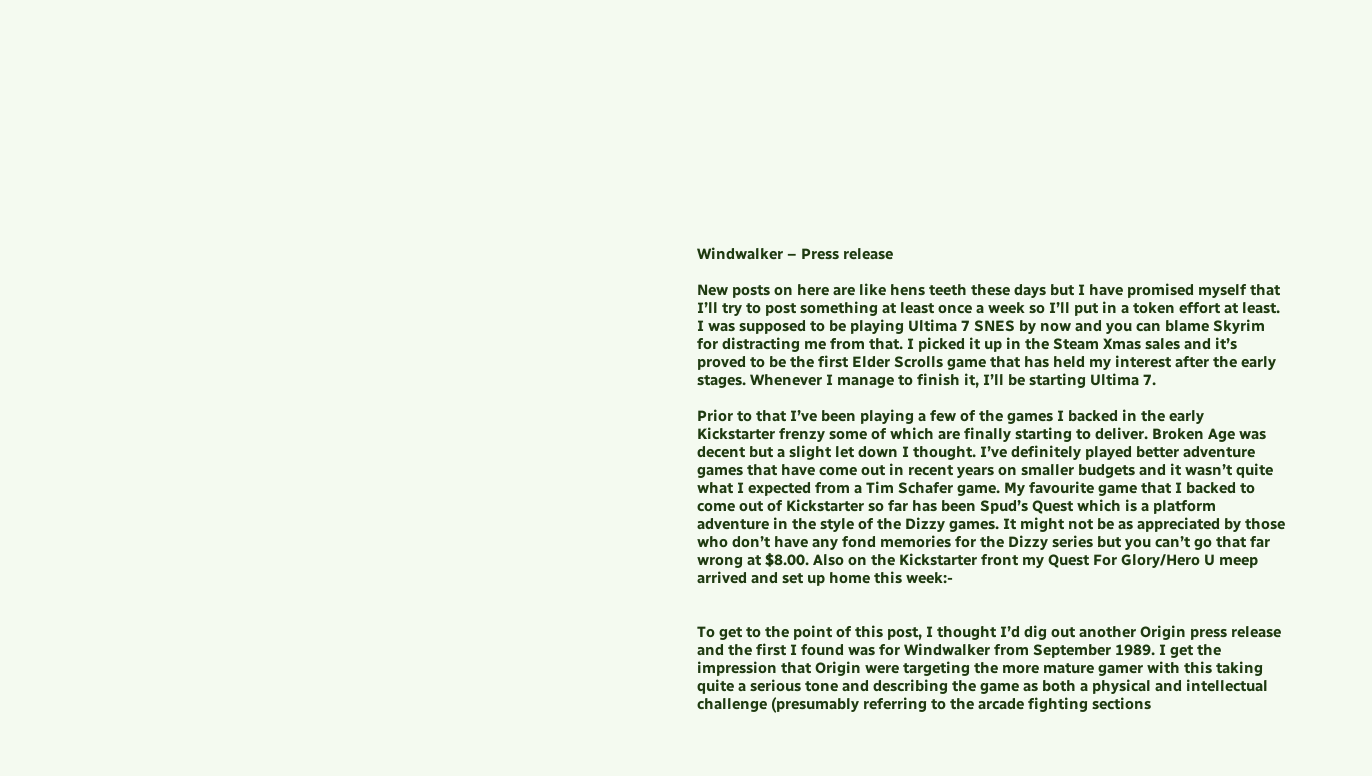Windwalker – Press release

New posts on here are like hens teeth these days but I have promised myself that I’ll try to post something at least once a week so I’ll put in a token effort at least. I was supposed to be playing Ultima 7 SNES by now and you can blame Skyrim for distracting me from that. I picked it up in the Steam Xmas sales and it’s proved to be the first Elder Scrolls game that has held my interest after the early stages. Whenever I manage to finish it, I’ll be starting Ultima 7.

Prior to that I’ve been playing a few of the games I backed in the early Kickstarter frenzy some of which are finally starting to deliver. Broken Age was decent but a slight let down I thought. I’ve definitely played better adventure games that have come out in recent years on smaller budgets and it wasn’t quite what I expected from a Tim Schafer game. My favourite game that I backed to come out of Kickstarter so far has been Spud’s Quest which is a platform adventure in the style of the Dizzy games. It might not be as appreciated by those who don’t have any fond memories for the Dizzy series but you can’t go that far wrong at $8.00. Also on the Kickstarter front my Quest For Glory/Hero U meep arrived and set up home this week:-


To get to the point of this post, I thought I’d dig out another Origin press release and the first I found was for Windwalker from September 1989. I get the impression that Origin were targeting the more mature gamer with this taking quite a serious tone and describing the game as both a physical and intellectual challenge (presumably referring to the arcade fighting sections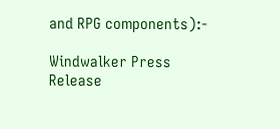and RPG components):-

Windwalker Press Release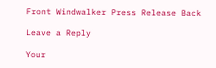Front Windwalker Press Release Back

Leave a Reply

Your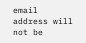email address will not be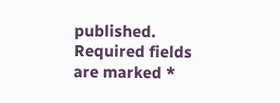published. Required fields are marked *